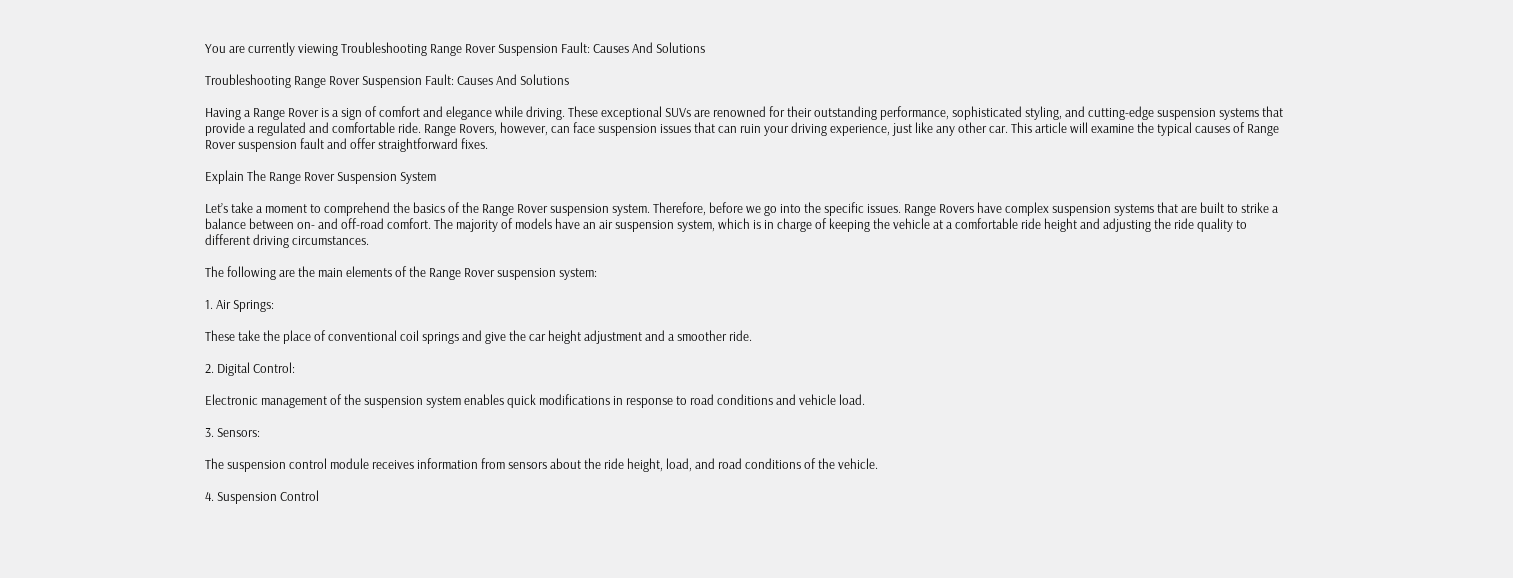You are currently viewing Troubleshooting Range Rover Suspension Fault: Causes And Solutions

Troubleshooting Range Rover Suspension Fault: Causes And Solutions

Having a Range Rover is a sign of comfort and elegance while driving. These exceptional SUVs are renowned for their outstanding performance, sophisticated styling, and cutting-edge suspension systems that provide a regulated and comfortable ride. Range Rovers, however, can face suspension issues that can ruin your driving experience, just like any other car. This article will examine the typical causes of Range Rover suspension fault and offer straightforward fixes.

Explain The Range Rover Suspension System

Let’s take a moment to comprehend the basics of the Range Rover suspension system. Therefore, before we go into the specific issues. Range Rovers have complex suspension systems that are built to strike a balance between on- and off-road comfort. The majority of models have an air suspension system, which is in charge of keeping the vehicle at a comfortable ride height and adjusting the ride quality to different driving circumstances.

The following are the main elements of the Range Rover suspension system:

1. Air Springs:

These take the place of conventional coil springs and give the car height adjustment and a smoother ride.

2. Digital Control:

Electronic management of the suspension system enables quick modifications in response to road conditions and vehicle load.

3. Sensors:

The suspension control module receives information from sensors about the ride height, load, and road conditions of the vehicle.

4. Suspension Control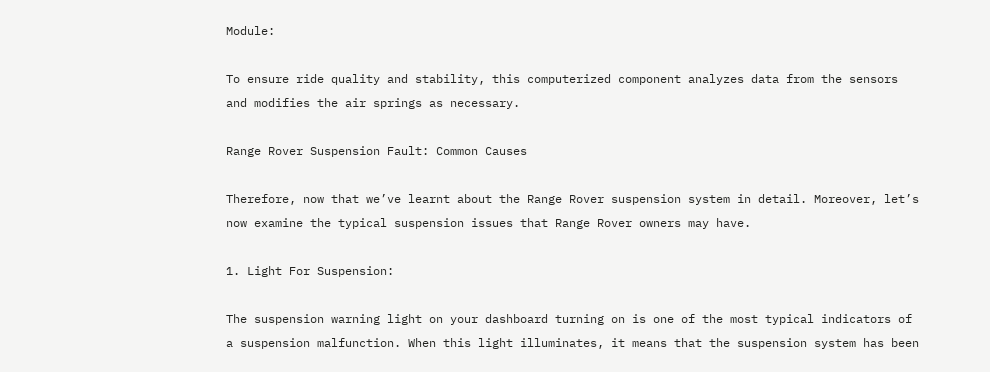Module:

To ensure ride quality and stability, this computerized component analyzes data from the sensors and modifies the air springs as necessary.

Range Rover Suspension Fault: Common Causes

Therefore, now that we’ve learnt about the Range Rover suspension system in detail. Moreover, let’s now examine the typical suspension issues that Range Rover owners may have.

1. Light For Suspension:

The suspension warning light on your dashboard turning on is one of the most typical indicators of a suspension malfunction. When this light illuminates, it means that the suspension system has been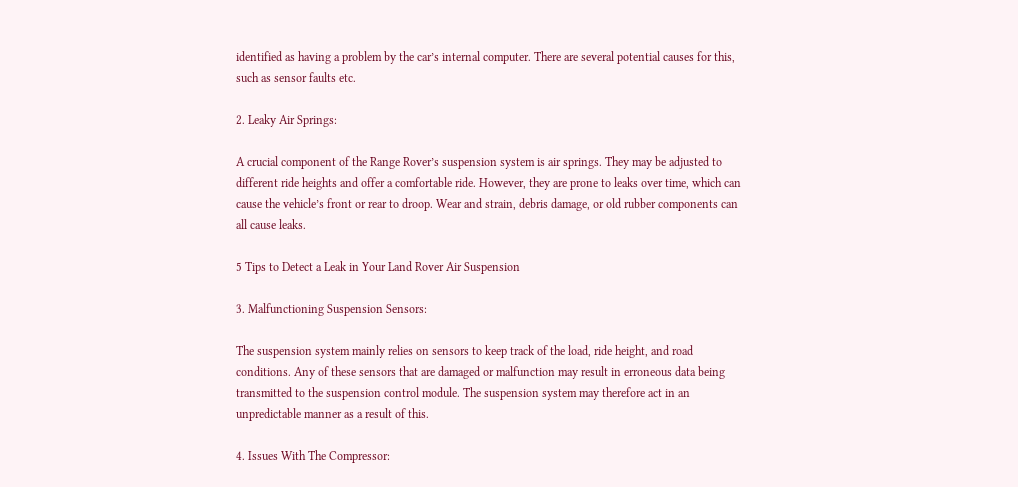identified as having a problem by the car’s internal computer. There are several potential causes for this, such as sensor faults etc.

2. Leaky Air Springs:

A crucial component of the Range Rover’s suspension system is air springs. They may be adjusted to different ride heights and offer a comfortable ride. However, they are prone to leaks over time, which can cause the vehicle’s front or rear to droop. Wear and strain, debris damage, or old rubber components can all cause leaks.

5 Tips to Detect a Leak in Your Land Rover Air Suspension

3. Malfunctioning Suspension Sensors:

The suspension system mainly relies on sensors to keep track of the load, ride height, and road conditions. Any of these sensors that are damaged or malfunction may result in erroneous data being transmitted to the suspension control module. The suspension system may therefore act in an unpredictable manner as a result of this.

4. Issues With The Compressor: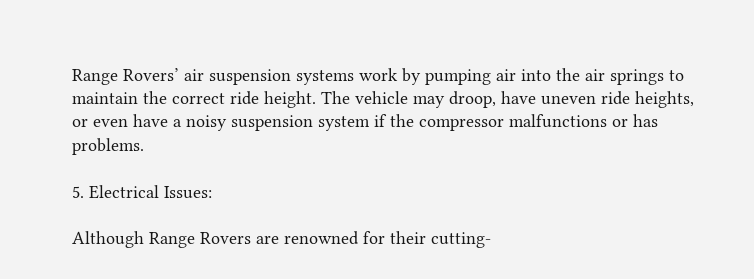Range Rovers’ air suspension systems work by pumping air into the air springs to maintain the correct ride height. The vehicle may droop, have uneven ride heights, or even have a noisy suspension system if the compressor malfunctions or has problems.

5. Electrical Issues:

Although Range Rovers are renowned for their cutting-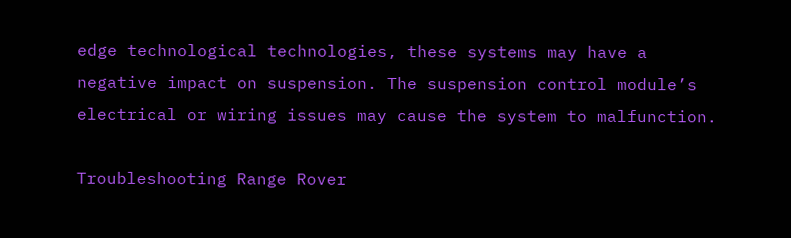edge technological technologies, these systems may have a negative impact on suspension. The suspension control module’s electrical or wiring issues may cause the system to malfunction.

Troubleshooting Range Rover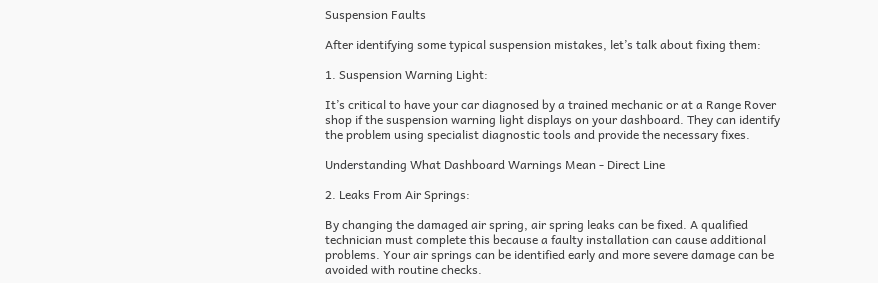Suspension Faults

After identifying some typical suspension mistakes, let’s talk about fixing them:

1. Suspension Warning Light:

It’s critical to have your car diagnosed by a trained mechanic or at a Range Rover shop if the suspension warning light displays on your dashboard. They can identify the problem using specialist diagnostic tools and provide the necessary fixes.

Understanding What Dashboard Warnings Mean - Direct Line

2. Leaks From Air Springs:

By changing the damaged air spring, air spring leaks can be fixed. A qualified technician must complete this because a faulty installation can cause additional problems. Your air springs can be identified early and more severe damage can be avoided with routine checks.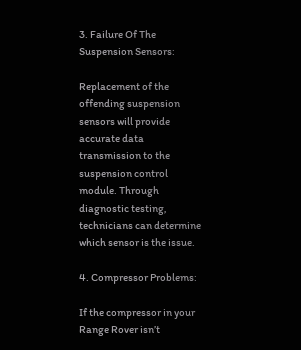3. Failure Of The Suspension Sensors:

Replacement of the offending suspension sensors will provide accurate data transmission to the suspension control module. Through diagnostic testing, technicians can determine which sensor is the issue.

4. Compressor Problems:

If the compressor in your Range Rover isn’t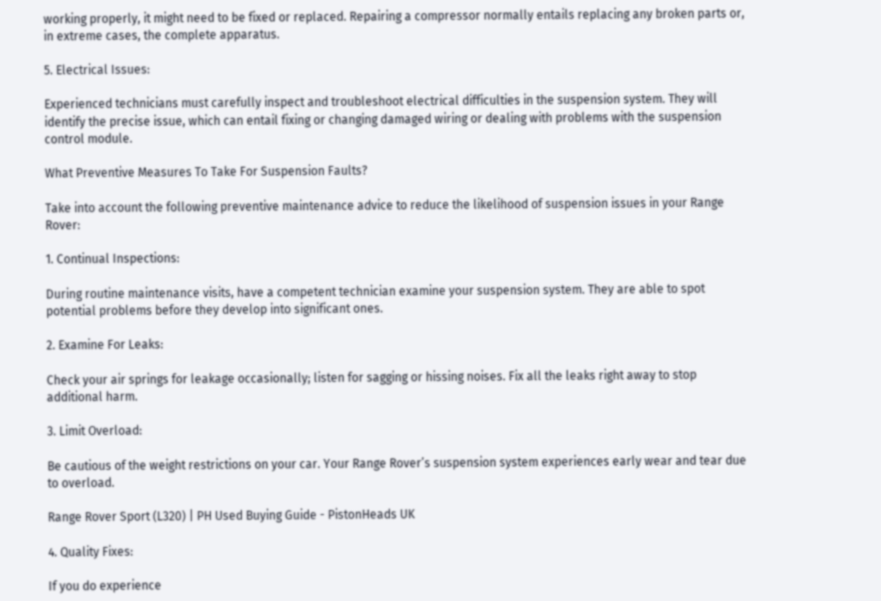working properly, it might need to be fixed or replaced. Repairing a compressor normally entails replacing any broken parts or, in extreme cases, the complete apparatus.

5. Electrical Issues:

Experienced technicians must carefully inspect and troubleshoot electrical difficulties in the suspension system. They will identify the precise issue, which can entail fixing or changing damaged wiring or dealing with problems with the suspension control module.

What Preventive Measures To Take For Suspension Faults?

Take into account the following preventive maintenance advice to reduce the likelihood of suspension issues in your Range Rover:

1. Continual Inspections:

During routine maintenance visits, have a competent technician examine your suspension system. They are able to spot potential problems before they develop into significant ones.

2. Examine For Leaks:

Check your air springs for leakage occasionally; listen for sagging or hissing noises. Fix all the leaks right away to stop additional harm.

3. Limit Overload:

Be cautious of the weight restrictions on your car. Your Range Rover’s suspension system experiences early wear and tear due to overload.

Range Rover Sport (L320) | PH Used Buying Guide - PistonHeads UK

4. Quality Fixes:

If you do experience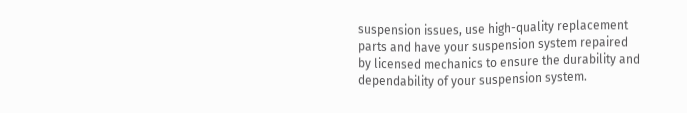suspension issues, use high-quality replacement parts and have your suspension system repaired by licensed mechanics to ensure the durability and dependability of your suspension system.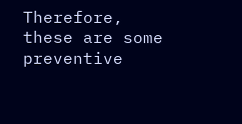Therefore, these are some preventive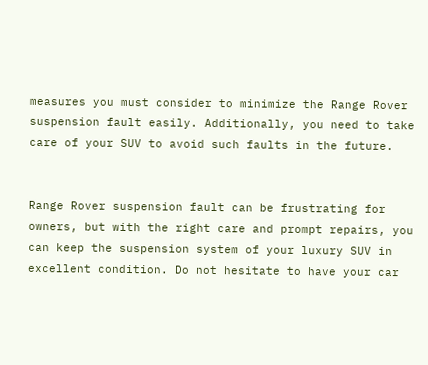measures you must consider to minimize the Range Rover suspension fault easily. Additionally, you need to take care of your SUV to avoid such faults in the future.


Range Rover suspension fault can be frustrating for owners, but with the right care and prompt repairs, you can keep the suspension system of your luxury SUV in excellent condition. Do not hesitate to have your car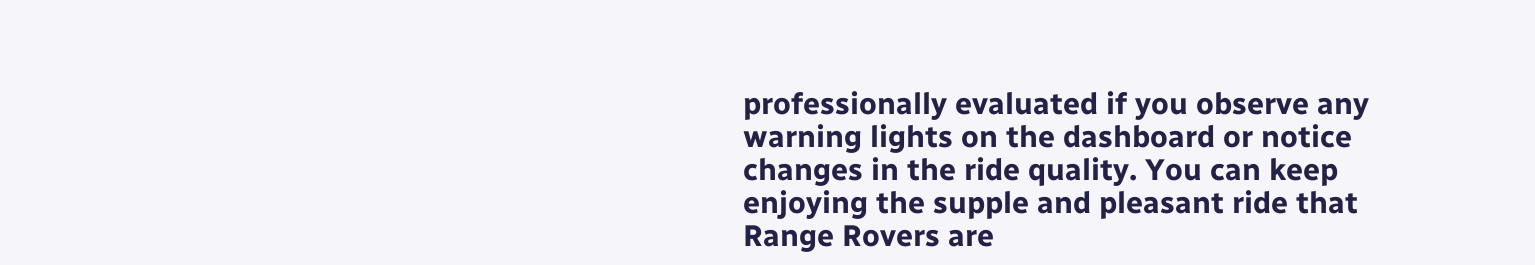professionally evaluated if you observe any warning lights on the dashboard or notice changes in the ride quality. You can keep enjoying the supple and pleasant ride that Range Rovers are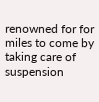renowned for for miles to come by taking care of suspension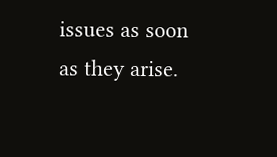issues as soon as they arise.